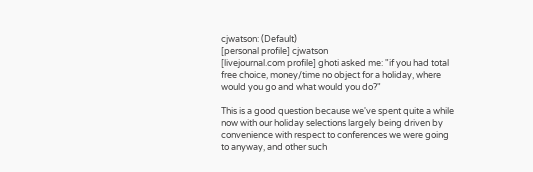cjwatson: (Default)
[personal profile] cjwatson
[livejournal.com profile] ghoti asked me: "if you had total free choice, money/time no object for a holiday, where would you go and what would you do?"

This is a good question because we've spent quite a while now with our holiday selections largely being driven by convenience with respect to conferences we were going to anyway, and other such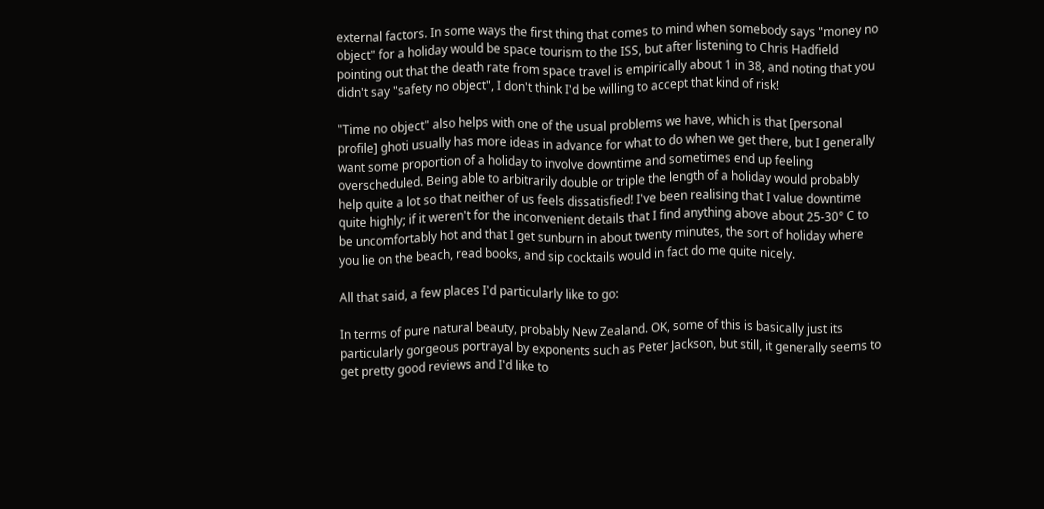external factors. In some ways the first thing that comes to mind when somebody says "money no object" for a holiday would be space tourism to the ISS, but after listening to Chris Hadfield pointing out that the death rate from space travel is empirically about 1 in 38, and noting that you didn't say "safety no object", I don't think I'd be willing to accept that kind of risk!

"Time no object" also helps with one of the usual problems we have, which is that [personal profile] ghoti usually has more ideas in advance for what to do when we get there, but I generally want some proportion of a holiday to involve downtime and sometimes end up feeling overscheduled. Being able to arbitrarily double or triple the length of a holiday would probably help quite a lot so that neither of us feels dissatisfied! I've been realising that I value downtime quite highly; if it weren't for the inconvenient details that I find anything above about 25-30° C to be uncomfortably hot and that I get sunburn in about twenty minutes, the sort of holiday where you lie on the beach, read books, and sip cocktails would in fact do me quite nicely.

All that said, a few places I'd particularly like to go:

In terms of pure natural beauty, probably New Zealand. OK, some of this is basically just its particularly gorgeous portrayal by exponents such as Peter Jackson, but still, it generally seems to get pretty good reviews and I'd like to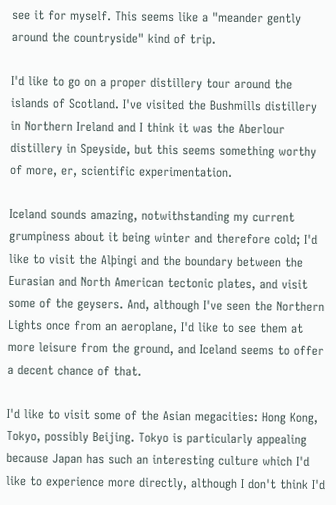see it for myself. This seems like a "meander gently around the countryside" kind of trip.

I'd like to go on a proper distillery tour around the islands of Scotland. I've visited the Bushmills distillery in Northern Ireland and I think it was the Aberlour distillery in Speyside, but this seems something worthy of more, er, scientific experimentation.

Iceland sounds amazing, notwithstanding my current grumpiness about it being winter and therefore cold; I'd like to visit the Alþingi and the boundary between the Eurasian and North American tectonic plates, and visit some of the geysers. And, although I've seen the Northern Lights once from an aeroplane, I'd like to see them at more leisure from the ground, and Iceland seems to offer a decent chance of that.

I'd like to visit some of the Asian megacities: Hong Kong, Tokyo, possibly Beijing. Tokyo is particularly appealing because Japan has such an interesting culture which I'd like to experience more directly, although I don't think I'd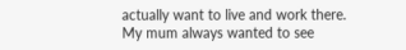actually want to live and work there. My mum always wanted to see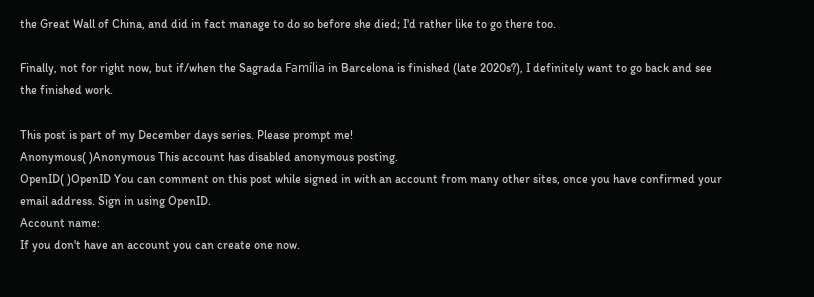the Great Wall of China, and did in fact manage to do so before she died; I'd rather like to go there too.

Finally, not for right now, but if/when the Sagrada Família in Barcelona is finished (late 2020s?), I definitely want to go back and see the finished work.

This post is part of my December days series. Please prompt me!
Anonymous( )Anonymous This account has disabled anonymous posting.
OpenID( )OpenID You can comment on this post while signed in with an account from many other sites, once you have confirmed your email address. Sign in using OpenID.
Account name:
If you don't have an account you can create one now.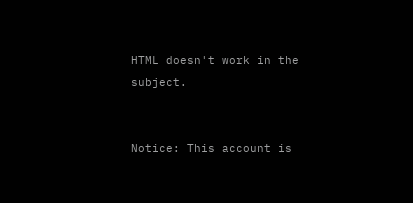HTML doesn't work in the subject.


Notice: This account is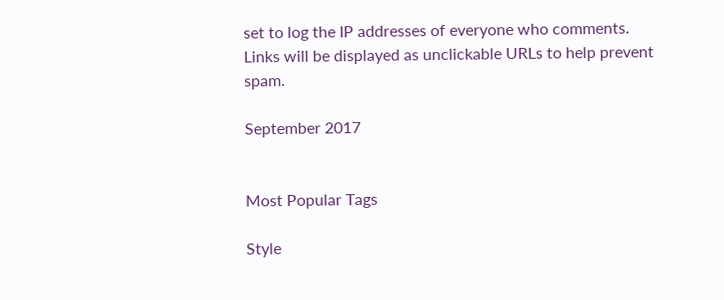set to log the IP addresses of everyone who comments.
Links will be displayed as unclickable URLs to help prevent spam.

September 2017


Most Popular Tags

Style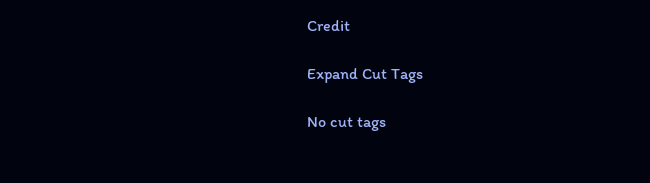Credit

Expand Cut Tags

No cut tags